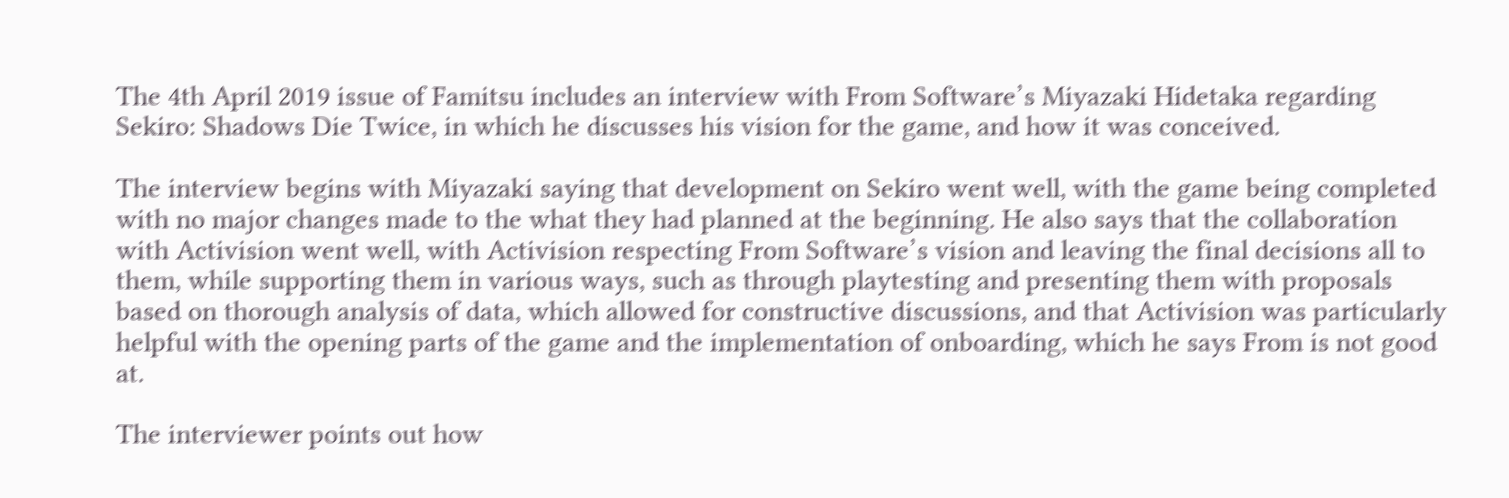The 4th April 2019 issue of Famitsu includes an interview with From Software’s Miyazaki Hidetaka regarding Sekiro: Shadows Die Twice, in which he discusses his vision for the game, and how it was conceived.

The interview begins with Miyazaki saying that development on Sekiro went well, with the game being completed with no major changes made to the what they had planned at the beginning. He also says that the collaboration with Activision went well, with Activision respecting From Software’s vision and leaving the final decisions all to them, while supporting them in various ways, such as through playtesting and presenting them with proposals based on thorough analysis of data, which allowed for constructive discussions, and that Activision was particularly helpful with the opening parts of the game and the implementation of onboarding, which he says From is not good at.

The interviewer points out how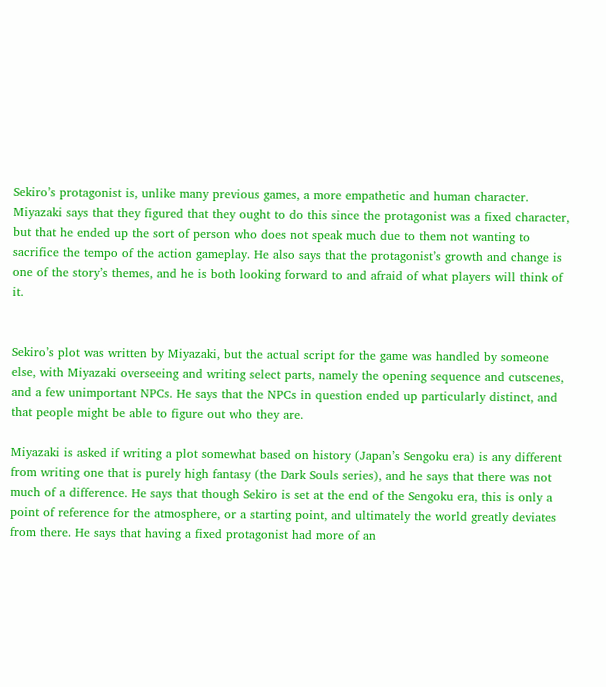Sekiro’s protagonist is, unlike many previous games, a more empathetic and human character. Miyazaki says that they figured that they ought to do this since the protagonist was a fixed character, but that he ended up the sort of person who does not speak much due to them not wanting to sacrifice the tempo of the action gameplay. He also says that the protagonist’s growth and change is one of the story’s themes, and he is both looking forward to and afraid of what players will think of it.


Sekiro’s plot was written by Miyazaki, but the actual script for the game was handled by someone else, with Miyazaki overseeing and writing select parts, namely the opening sequence and cutscenes, and a few unimportant NPCs. He says that the NPCs in question ended up particularly distinct, and that people might be able to figure out who they are.

Miyazaki is asked if writing a plot somewhat based on history (Japan’s Sengoku era) is any different from writing one that is purely high fantasy (the Dark Souls series), and he says that there was not much of a difference. He says that though Sekiro is set at the end of the Sengoku era, this is only a point of reference for the atmosphere, or a starting point, and ultimately the world greatly deviates from there. He says that having a fixed protagonist had more of an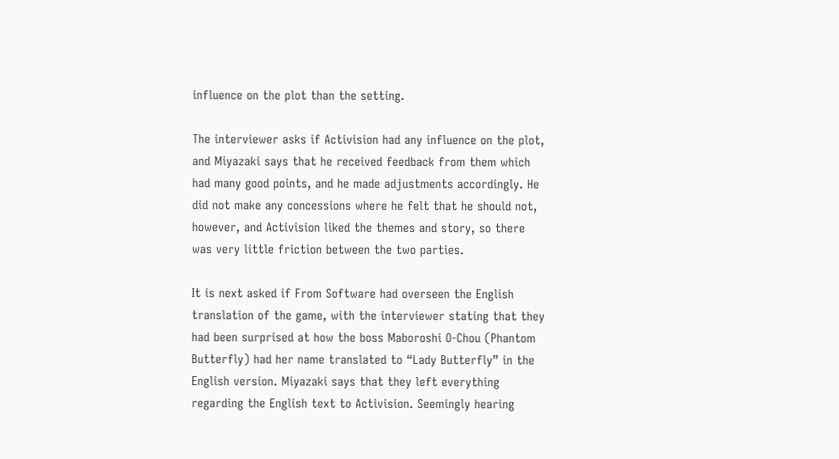influence on the plot than the setting.

The interviewer asks if Activision had any influence on the plot, and Miyazaki says that he received feedback from them which had many good points, and he made adjustments accordingly. He did not make any concessions where he felt that he should not, however, and Activision liked the themes and story, so there was very little friction between the two parties.

It is next asked if From Software had overseen the English translation of the game, with the interviewer stating that they had been surprised at how the boss Maboroshi O-Chou (Phantom Butterfly) had her name translated to “Lady Butterfly” in the English version. Miyazaki says that they left everything regarding the English text to Activision. Seemingly hearing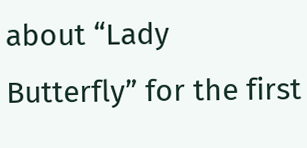about “Lady Butterfly” for the first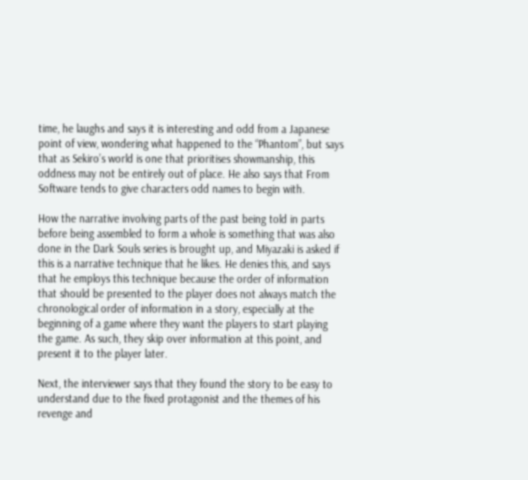time, he laughs and says it is interesting and odd from a Japanese point of view, wondering what happened to the “Phantom”, but says that as Sekiro’s world is one that prioritises showmanship, this oddness may not be entirely out of place. He also says that From Software tends to give characters odd names to begin with.

How the narrative involving parts of the past being told in parts before being assembled to form a whole is something that was also done in the Dark Souls series is brought up, and Miyazaki is asked if this is a narrative technique that he likes. He denies this, and says that he employs this technique because the order of information that should be presented to the player does not always match the chronological order of information in a story, especially at the beginning of a game where they want the players to start playing the game. As such, they skip over information at this point, and present it to the player later.

Next, the interviewer says that they found the story to be easy to understand due to the fixed protagonist and the themes of his revenge and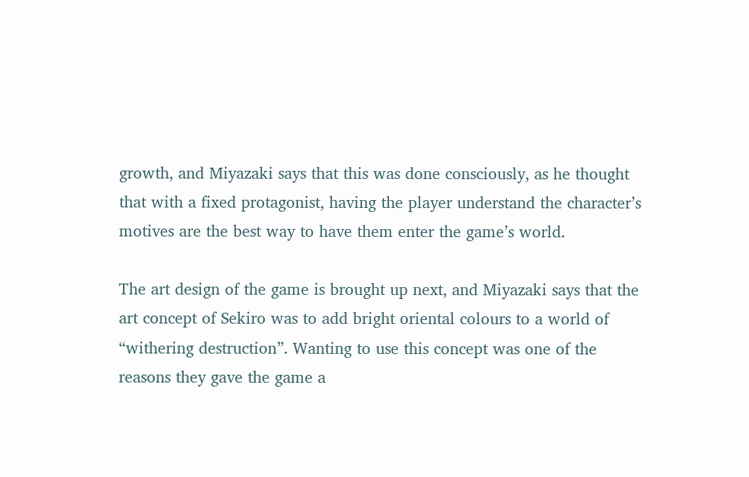growth, and Miyazaki says that this was done consciously, as he thought that with a fixed protagonist, having the player understand the character’s motives are the best way to have them enter the game’s world.

The art design of the game is brought up next, and Miyazaki says that the art concept of Sekiro was to add bright oriental colours to a world of “withering destruction”. Wanting to use this concept was one of the reasons they gave the game a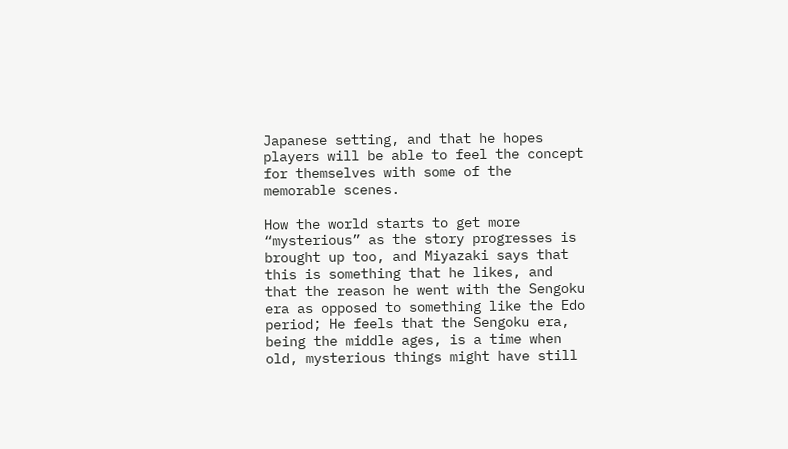Japanese setting, and that he hopes players will be able to feel the concept for themselves with some of the memorable scenes.

How the world starts to get more “mysterious” as the story progresses is brought up too, and Miyazaki says that this is something that he likes, and that the reason he went with the Sengoku era as opposed to something like the Edo period; He feels that the Sengoku era, being the middle ages, is a time when old, mysterious things might have still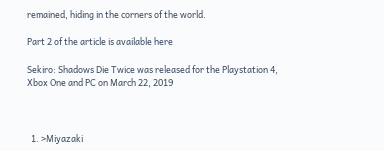remained, hiding in the corners of the world.

Part 2 of the article is available here

Sekiro: Shadows Die Twice was released for the Playstation 4, Xbox One and PC on March 22, 2019



  1. >Miyazaki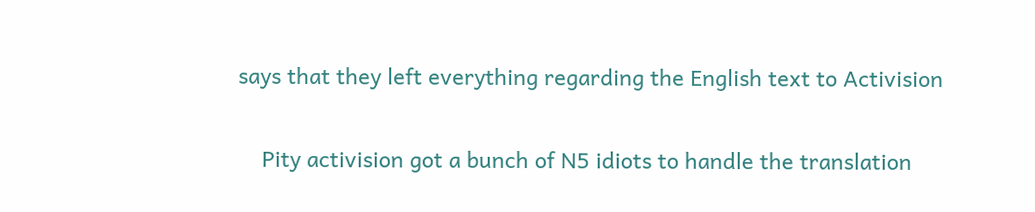says that they left everything regarding the English text to Activision

    Pity activision got a bunch of N5 idiots to handle the translation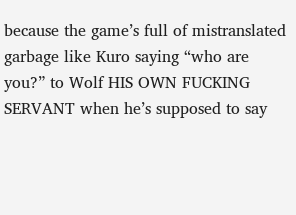because the game’s full of mistranslated garbage like Kuro saying “who are you?” to Wolf HIS OWN FUCKING SERVANT when he’s supposed to say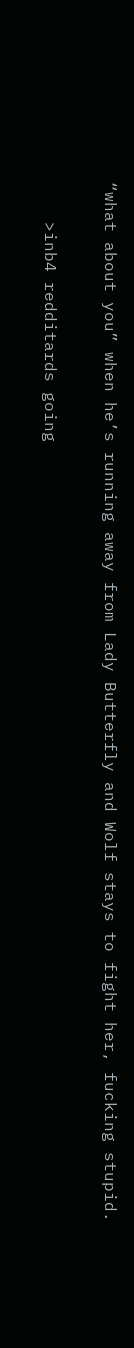“what about you” when he’s running away from Lady Butterfly and Wolf stays to fight her, fucking stupid.

    >inb4 redditards going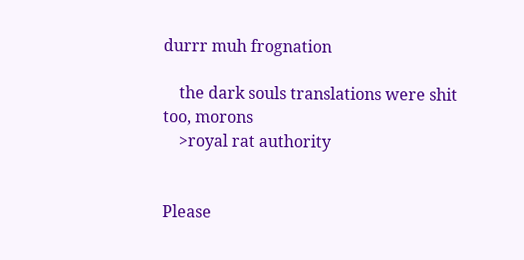durrr muh frognation

    the dark souls translations were shit too, morons
    >royal rat authority


Please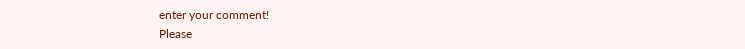enter your comment!
Please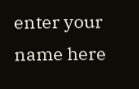enter your name here